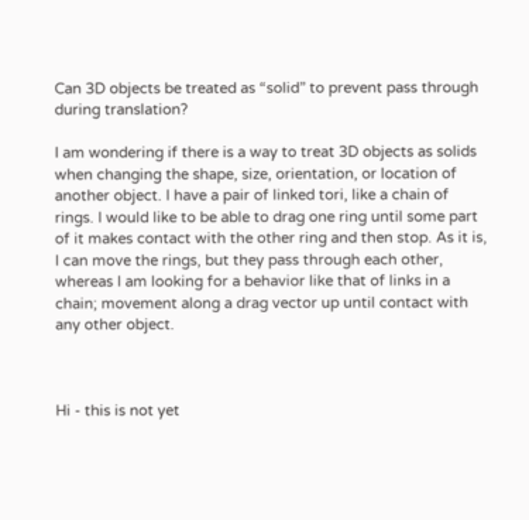Can 3D objects be treated as “solid” to prevent pass through during translation?

I am wondering if there is a way to treat 3D objects as solids when changing the shape, size, orientation, or location of another object. I have a pair of linked tori, like a chain of rings. I would like to be able to drag one ring until some part of it makes contact with the other ring and then stop. As it is, I can move the rings, but they pass through each other, whereas I am looking for a behavior like that of links in a chain; movement along a drag vector up until contact with any other object.



Hi - this is not yet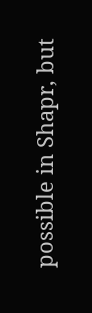possible in Shapr, but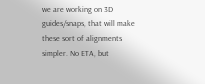we are working on 3D guides/snaps, that will make these sort of alignments simpler. No ETA, but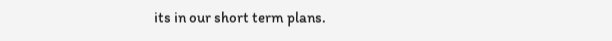its in our short term plans.